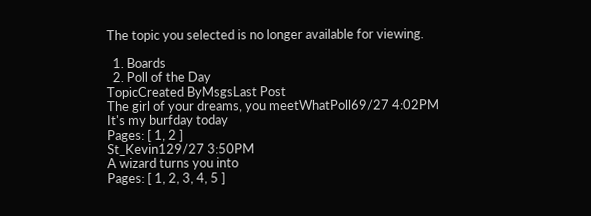The topic you selected is no longer available for viewing.

  1. Boards
  2. Poll of the Day
TopicCreated ByMsgsLast Post
The girl of your dreams, you meetWhatPoll69/27 4:02PM
It's my burfday today
Pages: [ 1, 2 ]
St_Kevin129/27 3:50PM
A wizard turns you into
Pages: [ 1, 2, 3, 4, 5 ]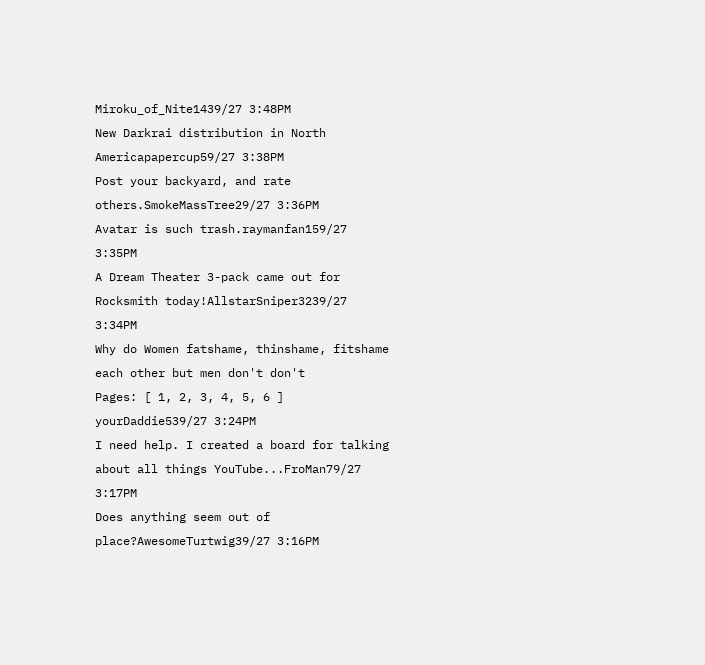Miroku_of_Nite1439/27 3:48PM
New Darkrai distribution in North Americapapercup59/27 3:38PM
Post your backyard, and rate others.SmokeMassTree29/27 3:36PM
Avatar is such trash.raymanfan159/27 3:35PM
A Dream Theater 3-pack came out for Rocksmith today!AllstarSniper3239/27 3:34PM
Why do Women fatshame, thinshame, fitshame each other but men don't don't
Pages: [ 1, 2, 3, 4, 5, 6 ]
yourDaddie539/27 3:24PM
I need help. I created a board for talking about all things YouTube...FroMan79/27 3:17PM
Does anything seem out of place?AwesomeTurtwig39/27 3:16PM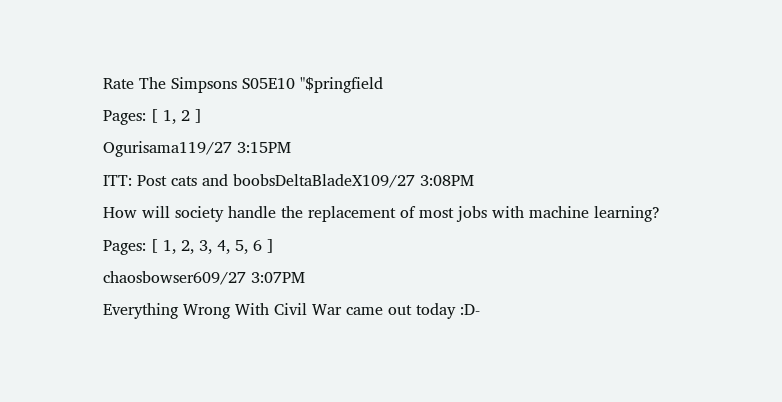Rate The Simpsons S05E10 "$pringfield
Pages: [ 1, 2 ]
Ogurisama119/27 3:15PM
ITT: Post cats and boobsDeltaBladeX109/27 3:08PM
How will society handle the replacement of most jobs with machine learning?
Pages: [ 1, 2, 3, 4, 5, 6 ]
chaosbowser609/27 3:07PM
Everything Wrong With Civil War came out today :D-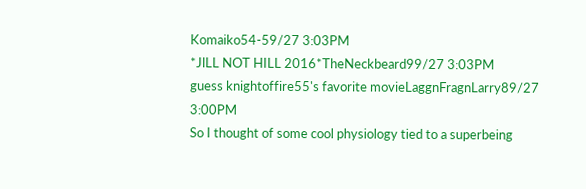Komaiko54-59/27 3:03PM
*JlLL NOT HILL 2016*TheNeckbeard99/27 3:03PM
guess knightoffire55's favorite movieLaggnFragnLarry89/27 3:00PM
So I thought of some cool physiology tied to a superbeing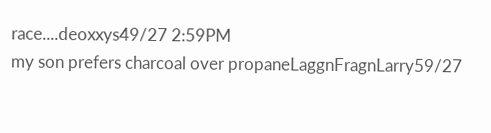race....deoxxys49/27 2:59PM
my son prefers charcoal over propaneLaggnFragnLarry59/27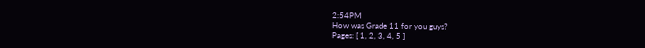2:54PM
How was Grade 11 for you guys?
Pages: [ 1, 2, 3, 4, 5 ]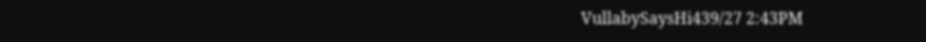VullabySaysHi439/27 2:43PM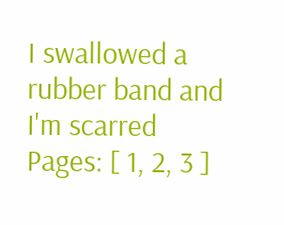I swallowed a rubber band and I'm scarred
Pages: [ 1, 2, 3 ]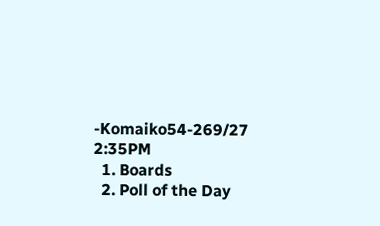-Komaiko54-269/27 2:35PM
  1. Boards
  2. Poll of the Day